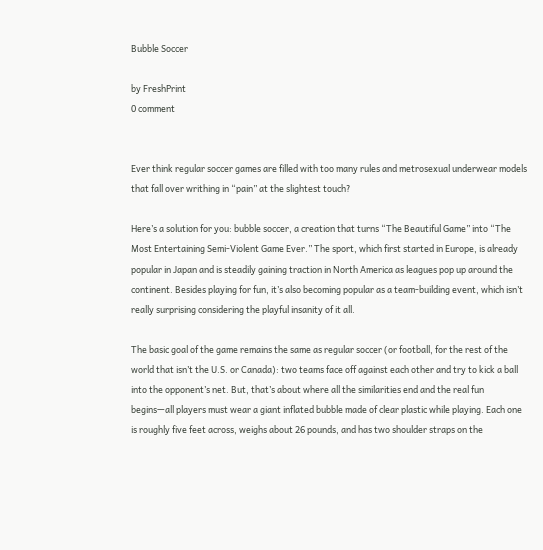Bubble Soccer

by FreshPrint
0 comment


Ever think regular soccer games are filled with too many rules and metrosexual underwear models that fall over writhing in “pain” at the slightest touch?

Here’s a solution for you: bubble soccer, a creation that turns “The Beautiful Game” into “The Most Entertaining Semi-Violent Game Ever.” The sport, which first started in Europe, is already popular in Japan and is steadily gaining traction in North America as leagues pop up around the continent. Besides playing for fun, it’s also becoming popular as a team-building event, which isn’t really surprising considering the playful insanity of it all.

The basic goal of the game remains the same as regular soccer (or football, for the rest of the world that isn’t the U.S. or Canada): two teams face off against each other and try to kick a ball into the opponent’s net. But, that’s about where all the similarities end and the real fun begins—all players must wear a giant inflated bubble made of clear plastic while playing. Each one is roughly five feet across, weighs about 26 pounds, and has two shoulder straps on the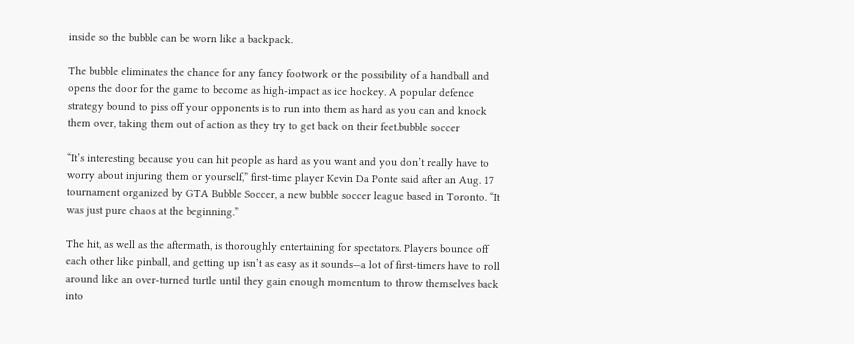inside so the bubble can be worn like a backpack.

The bubble eliminates the chance for any fancy footwork or the possibility of a handball and opens the door for the game to become as high-impact as ice hockey. A popular defence strategy bound to piss off your opponents is to run into them as hard as you can and knock them over, taking them out of action as they try to get back on their feet.bubble soccer

“It’s interesting because you can hit people as hard as you want and you don’t really have to worry about injuring them or yourself,” first-time player Kevin Da Ponte said after an Aug. 17 tournament organized by GTA Bubble Soccer, a new bubble soccer league based in Toronto. “It was just pure chaos at the beginning.”

The hit, as well as the aftermath, is thoroughly entertaining for spectators. Players bounce off each other like pinball, and getting up isn’t as easy as it sounds—a lot of first-timers have to roll around like an over-turned turtle until they gain enough momentum to throw themselves back into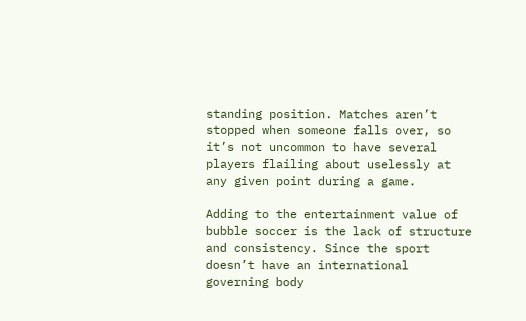standing position. Matches aren’t stopped when someone falls over, so it’s not uncommon to have several players flailing about uselessly at any given point during a game.

Adding to the entertainment value of bubble soccer is the lack of structure and consistency. Since the sport doesn’t have an international governing body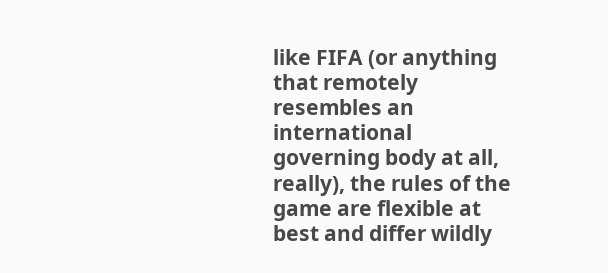like FIFA (or anything that remotely resembles an international governing body at all, really), the rules of the game are flexible at best and differ wildly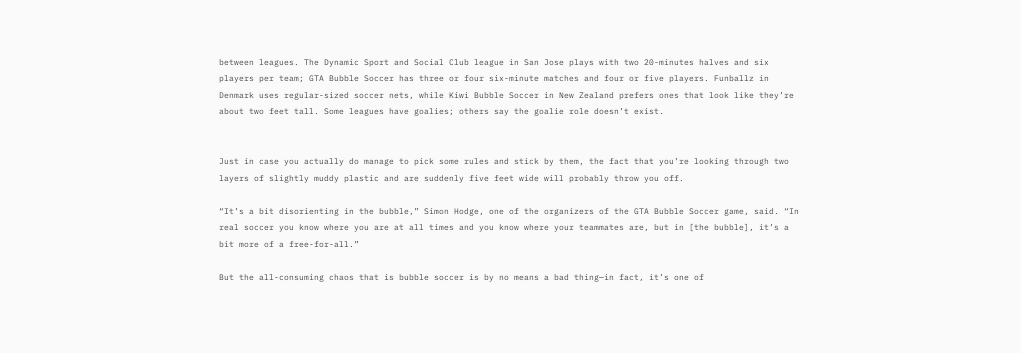between leagues. The Dynamic Sport and Social Club league in San Jose plays with two 20-minutes halves and six players per team; GTA Bubble Soccer has three or four six-minute matches and four or five players. Funballz in Denmark uses regular-sized soccer nets, while Kiwi Bubble Soccer in New Zealand prefers ones that look like they’re about two feet tall. Some leagues have goalies; others say the goalie role doesn’t exist.


Just in case you actually do manage to pick some rules and stick by them, the fact that you’re looking through two layers of slightly muddy plastic and are suddenly five feet wide will probably throw you off.

“It’s a bit disorienting in the bubble,” Simon Hodge, one of the organizers of the GTA Bubble Soccer game, said. “In real soccer you know where you are at all times and you know where your teammates are, but in [the bubble], it’s a bit more of a free-for-all.”

But the all-consuming chaos that is bubble soccer is by no means a bad thing—in fact, it’s one of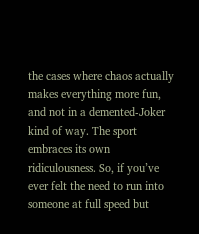the cases where chaos actually makes everything more fun, and not in a demented-Joker kind of way. The sport embraces its own ridiculousness. So, if you’ve ever felt the need to run into someone at full speed but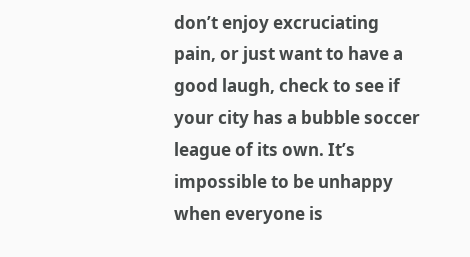don’t enjoy excruciating pain, or just want to have a good laugh, check to see if your city has a bubble soccer league of its own. It’s impossible to be unhappy when everyone is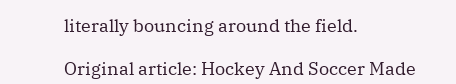literally bouncing around the field.

Original article: Hockey And Soccer Made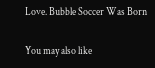Love. Bubble Soccer Was Born

You may also like